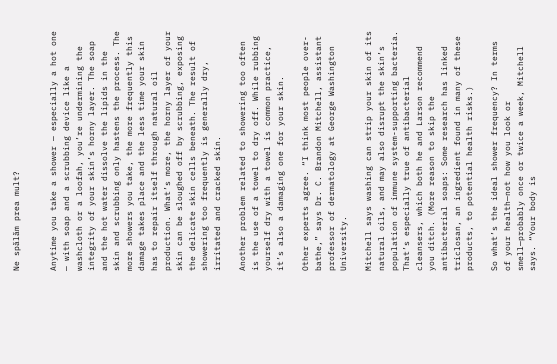Ne spălăm prea mult?


Anytime you take a shower — especially a hot one — with soap and a scrubbing device like a washcloth or a loofah, you’re undermining the integrity of your skin’s horny layer. The soap and the hot water dissolve the lipids in the skin and scrubbing only hastens the process. The more showers you take, the more frequently this damage takes place and the less time your skin has to repair itself through natural oil production. What’s more, the horny layer of your skin can be sloughed off by scrubbing, exposing the delicate skin cells beneath. The result of showering too frequently is generally dry, irritated and cracked skin.

Another problem related to showering too often is the use of a towel to dry off. While rubbing yourself dry with a towel is common practice, it’s also a damaging one for your skin.

Other experts agree. “I think most people over-bathe,” says Dr. C. Brandon Mitchell, assistant professor of dermatology at George Washington University.

Mitchell says washing can strip your skin of its natural oils, and may also disrupt the skin’s population of immune system-supporting bacteria. That’s especially true of antibacterial cleansers, which both he and Larson recommend you ditch. (More reason to skip the antibacterial soaps: Some research has linked triclosan, an ingredient found in many of these products, to potential health risks.)

So what’s the ideal shower frequency? In terms of your health—not how you look or smell—probably once or twice a week, Mitchell says. “Your body is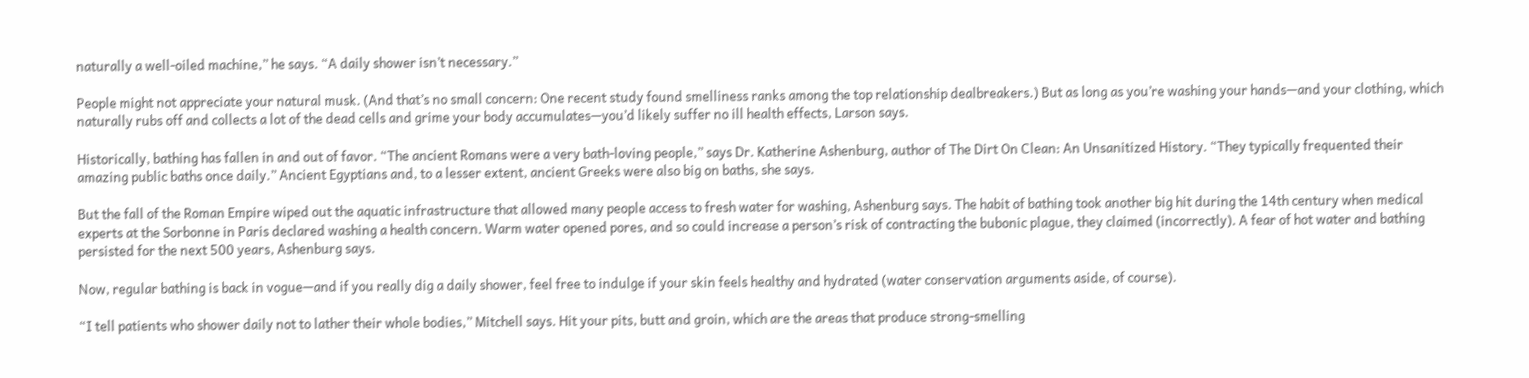naturally a well-oiled machine,” he says. “A daily shower isn’t necessary.”

People might not appreciate your natural musk. (And that’s no small concern: One recent study found smelliness ranks among the top relationship dealbreakers.) But as long as you’re washing your hands—and your clothing, which naturally rubs off and collects a lot of the dead cells and grime your body accumulates—you’d likely suffer no ill health effects, Larson says.

Historically, bathing has fallen in and out of favor. “The ancient Romans were a very bath-loving people,” says Dr. Katherine Ashenburg, author of The Dirt On Clean: An Unsanitized History. “They typically frequented their amazing public baths once daily.” Ancient Egyptians and, to a lesser extent, ancient Greeks were also big on baths, she says.

But the fall of the Roman Empire wiped out the aquatic infrastructure that allowed many people access to fresh water for washing, Ashenburg says. The habit of bathing took another big hit during the 14th century when medical experts at the Sorbonne in Paris declared washing a health concern. Warm water opened pores, and so could increase a person’s risk of contracting the bubonic plague, they claimed (incorrectly). A fear of hot water and bathing persisted for the next 500 years, Ashenburg says.

Now, regular bathing is back in vogue—and if you really dig a daily shower, feel free to indulge if your skin feels healthy and hydrated (water conservation arguments aside, of course).

“I tell patients who shower daily not to lather their whole bodies,” Mitchell says. Hit your pits, butt and groin, which are the areas that produce strong-smelling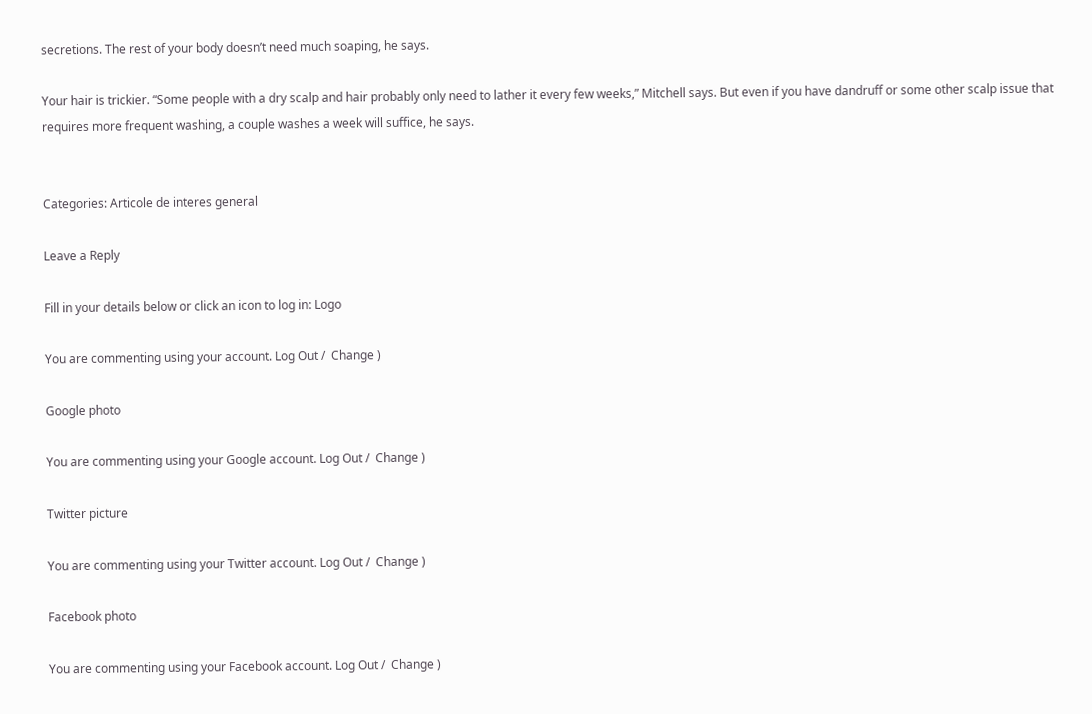secretions. The rest of your body doesn’t need much soaping, he says.

Your hair is trickier. “Some people with a dry scalp and hair probably only need to lather it every few weeks,” Mitchell says. But even if you have dandruff or some other scalp issue that requires more frequent washing, a couple washes a week will suffice, he says.


Categories: Articole de interes general

Leave a Reply

Fill in your details below or click an icon to log in: Logo

You are commenting using your account. Log Out /  Change )

Google photo

You are commenting using your Google account. Log Out /  Change )

Twitter picture

You are commenting using your Twitter account. Log Out /  Change )

Facebook photo

You are commenting using your Facebook account. Log Out /  Change )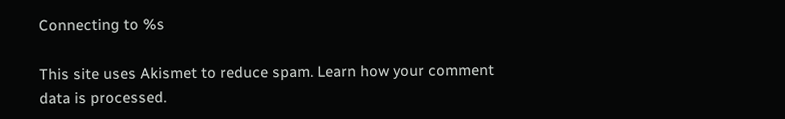Connecting to %s

This site uses Akismet to reduce spam. Learn how your comment data is processed.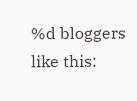%d bloggers like this: